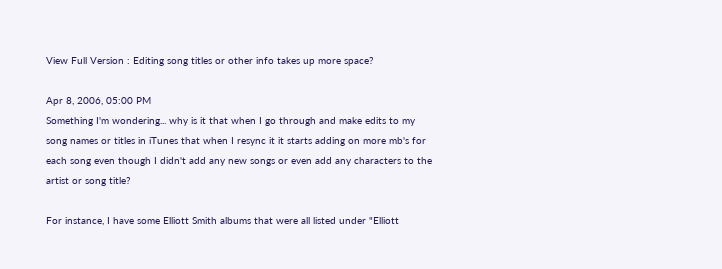View Full Version : Editing song titles or other info takes up more space?

Apr 8, 2006, 05:00 PM
Something I'm wondering... why is it that when I go through and make edits to my song names or titles in iTunes that when I resync it it starts adding on more mb's for each song even though I didn't add any new songs or even add any characters to the artist or song title?

For instance, I have some Elliott Smith albums that were all listed under "Elliott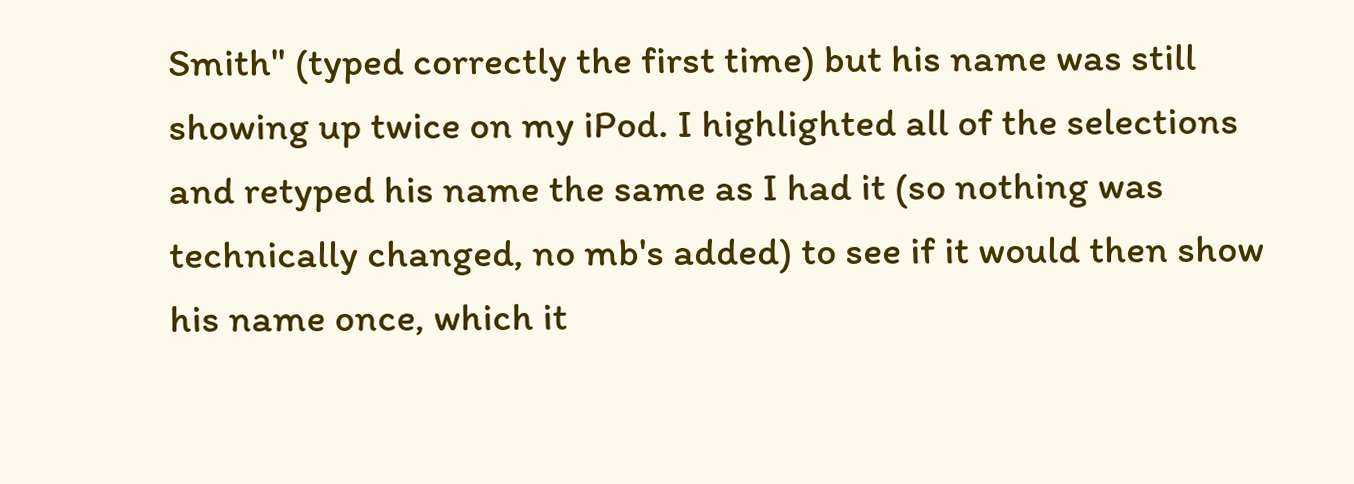Smith" (typed correctly the first time) but his name was still showing up twice on my iPod. I highlighted all of the selections and retyped his name the same as I had it (so nothing was technically changed, no mb's added) to see if it would then show his name once, which it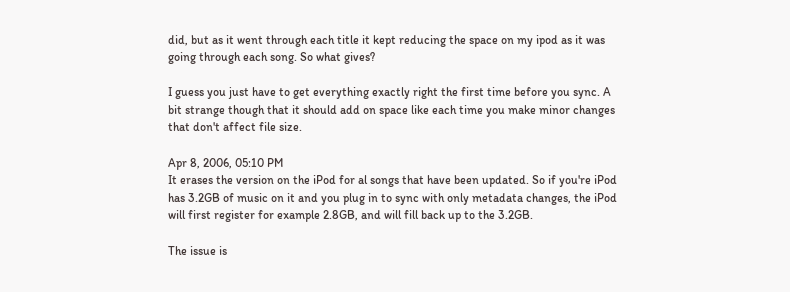did, but as it went through each title it kept reducing the space on my ipod as it was going through each song. So what gives?

I guess you just have to get everything exactly right the first time before you sync. A bit strange though that it should add on space like each time you make minor changes that don't affect file size.

Apr 8, 2006, 05:10 PM
It erases the version on the iPod for al songs that have been updated. So if you're iPod has 3.2GB of music on it and you plug in to sync with only metadata changes, the iPod will first register for example 2.8GB, and will fill back up to the 3.2GB.

The issue is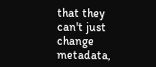that they can't just change metadata,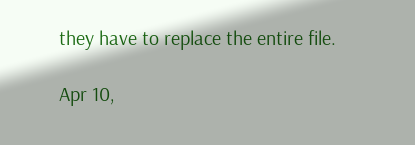they have to replace the entire file.

Apr 10,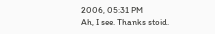2006, 05:31 PM
Ah, I see. Thanks stoid.